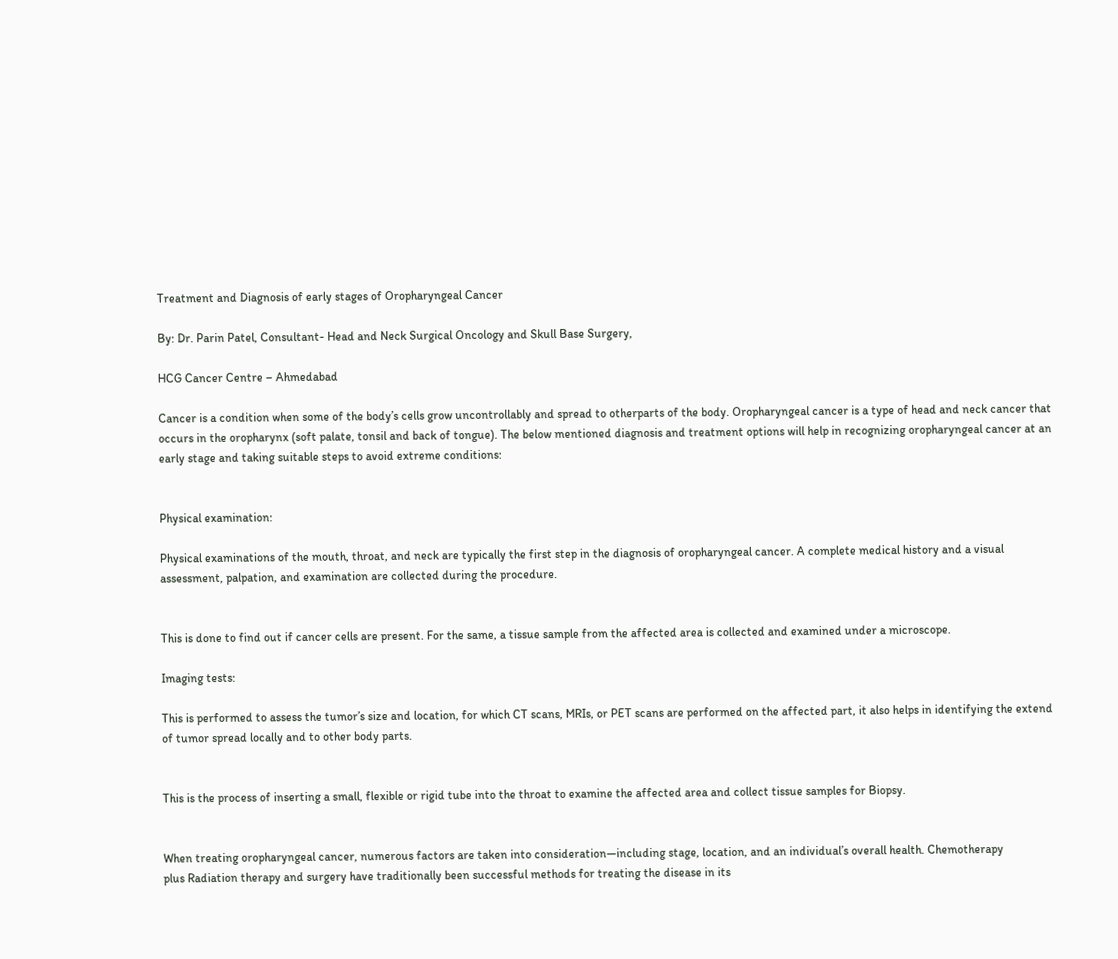Treatment and Diagnosis of early stages of Oropharyngeal Cancer

By: Dr. Parin Patel, Consultant- Head and Neck Surgical Oncology and Skull Base Surgery,

HCG Cancer Centre – Ahmedabad

Cancer is a condition when some of the body’s cells grow uncontrollably and spread to otherparts of the body. Oropharyngeal cancer is a type of head and neck cancer that occurs in the oropharynx (soft palate, tonsil and back of tongue). The below mentioned diagnosis and treatment options will help in recognizing oropharyngeal cancer at an early stage and taking suitable steps to avoid extreme conditions:


Physical examination:

Physical examinations of the mouth, throat, and neck are typically the first step in the diagnosis of oropharyngeal cancer. A complete medical history and a visual assessment, palpation, and examination are collected during the procedure.


This is done to find out if cancer cells are present. For the same, a tissue sample from the affected area is collected and examined under a microscope.

Imaging tests:

This is performed to assess the tumor’s size and location, for which CT scans, MRIs, or PET scans are performed on the affected part, it also helps in identifying the extend of tumor spread locally and to other body parts.


This is the process of inserting a small, flexible or rigid tube into the throat to examine the affected area and collect tissue samples for Biopsy.


When treating oropharyngeal cancer, numerous factors are taken into consideration—including stage, location, and an individual’s overall health. Chemotherapy
plus Radiation therapy and surgery have traditionally been successful methods for treating the disease in its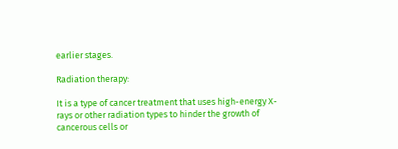earlier stages.

Radiation therapy:

It is a type of cancer treatment that uses high-energy X-rays or other radiation types to hinder the growth of cancerous cells or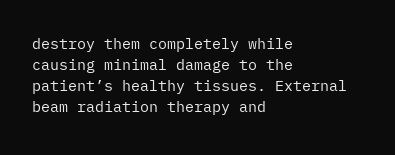destroy them completely while
causing minimal damage to the patient’s healthy tissues. External beam radiation therapy and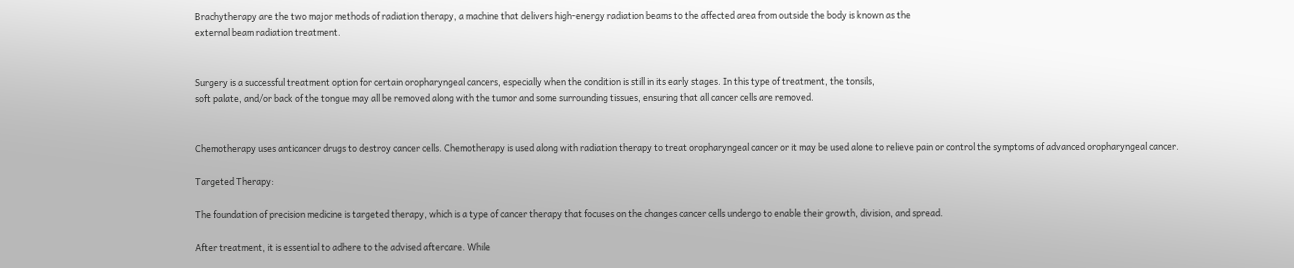Brachytherapy are the two major methods of radiation therapy, a machine that delivers high-energy radiation beams to the affected area from outside the body is known as the
external beam radiation treatment.


Surgery is a successful treatment option for certain oropharyngeal cancers, especially when the condition is still in its early stages. In this type of treatment, the tonsils,
soft palate, and/or back of the tongue may all be removed along with the tumor and some surrounding tissues, ensuring that all cancer cells are removed.


Chemotherapy uses anticancer drugs to destroy cancer cells. Chemotherapy is used along with radiation therapy to treat oropharyngeal cancer or it may be used alone to relieve pain or control the symptoms of advanced oropharyngeal cancer.

Targeted Therapy:

The foundation of precision medicine is targeted therapy, which is a type of cancer therapy that focuses on the changes cancer cells undergo to enable their growth, division, and spread.

After treatment, it is essential to adhere to the advised aftercare. While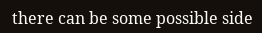there can be some possible side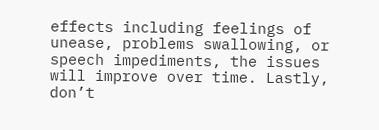effects including feelings of unease, problems swallowing, or speech impediments, the issues will improve over time. Lastly, don’t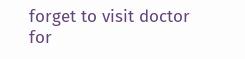forget to visit doctor for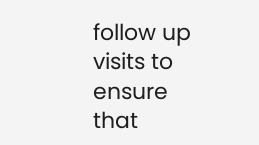follow up visits to ensure that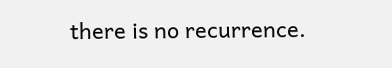there is no recurrence.